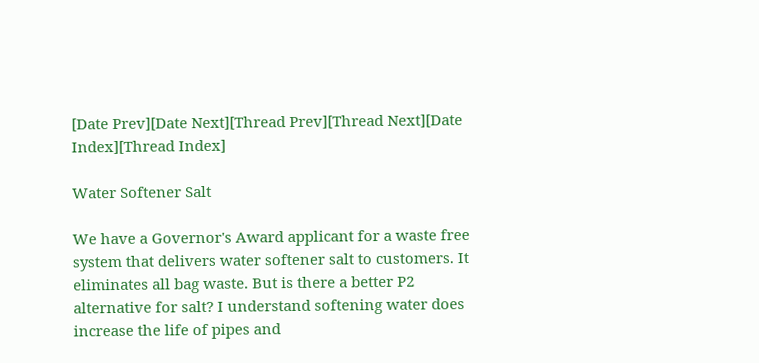[Date Prev][Date Next][Thread Prev][Thread Next][Date Index][Thread Index]

Water Softener Salt

We have a Governor's Award applicant for a waste free system that delivers water softener salt to customers. It eliminates all bag waste. But is there a better P2 alternative for salt? I understand softening water does increase the life of pipes and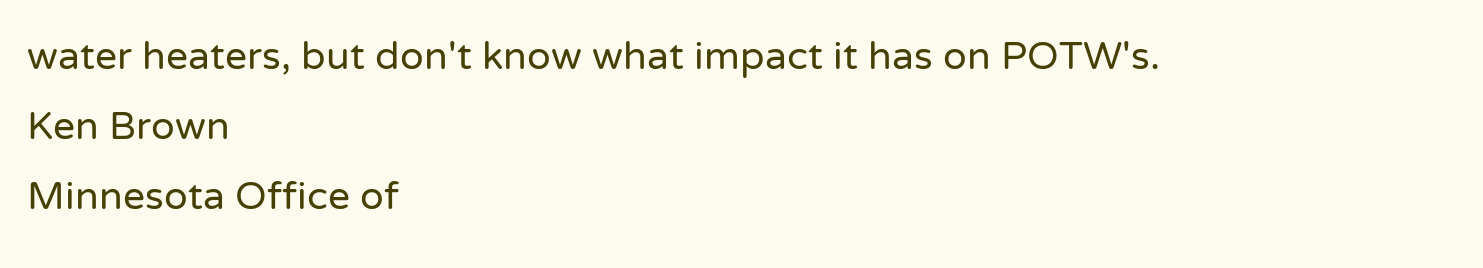water heaters, but don't know what impact it has on POTW's.
Ken Brown
Minnesota Office of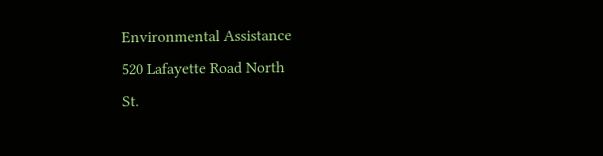Environmental Assistance
520 Lafayette Road North
St.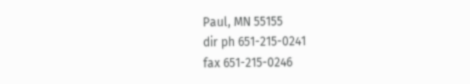Paul, MN 55155
dir ph 651-215-0241
fax 651-215-0246